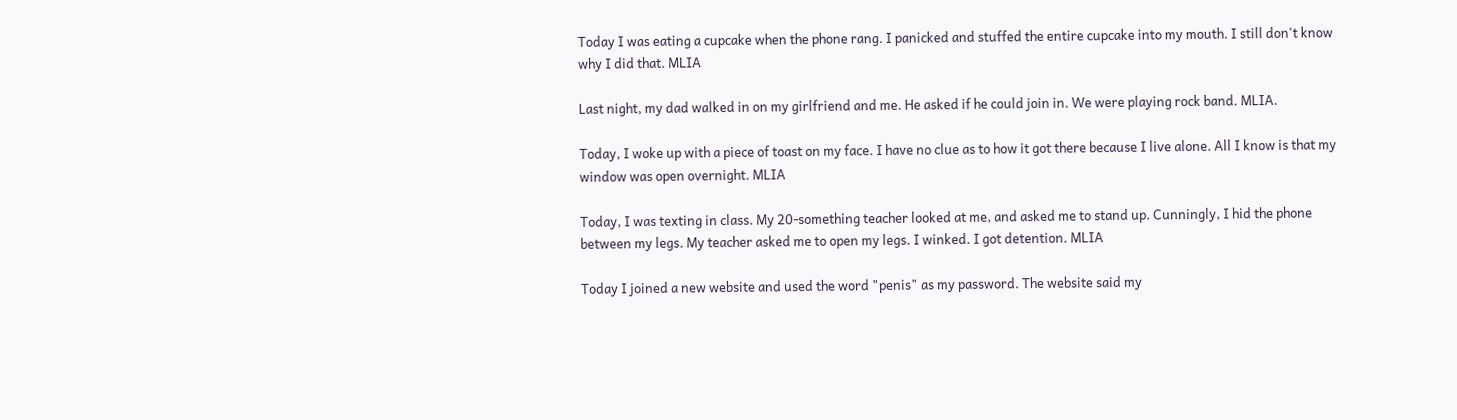Today I was eating a cupcake when the phone rang. I panicked and stuffed the entire cupcake into my mouth. I still don't know why I did that. MLIA

Last night, my dad walked in on my girlfriend and me. He asked if he could join in. We were playing rock band. MLIA.

Today, I woke up with a piece of toast on my face. I have no clue as to how it got there because I live alone. All I know is that my window was open overnight. MLIA

Today, I was texting in class. My 20-something teacher looked at me, and asked me to stand up. Cunningly, I hid the phone between my legs. My teacher asked me to open my legs. I winked. I got detention. MLIA

Today I joined a new website and used the word "penis" as my password. The website said my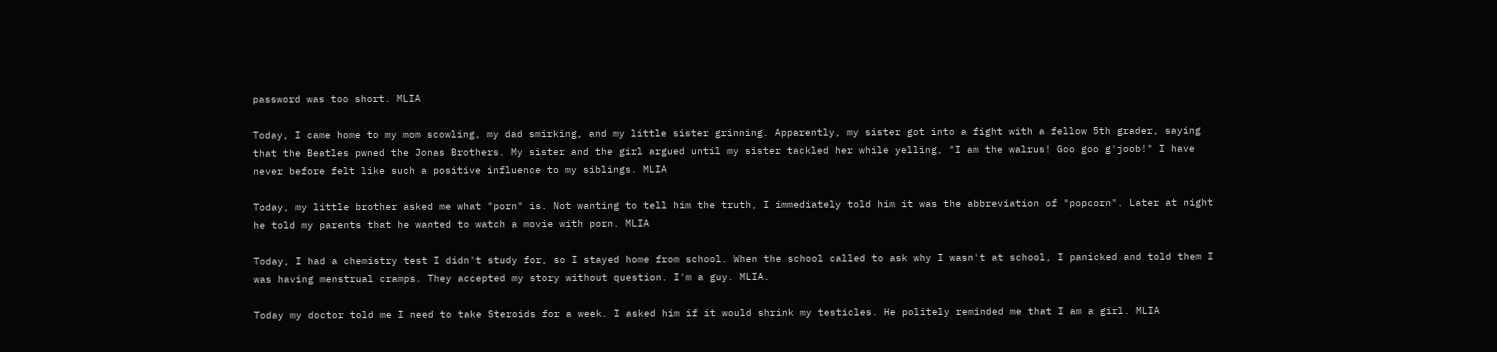password was too short. MLIA

Today, I came home to my mom scowling, my dad smirking, and my little sister grinning. Apparently, my sister got into a fight with a fellow 5th grader, saying that the Beatles pwned the Jonas Brothers. My sister and the girl argued until my sister tackled her while yelling, "I am the walrus! Goo goo g'joob!" I have never before felt like such a positive influence to my siblings. MLIA

Today, my little brother asked me what "porn" is. Not wanting to tell him the truth, I immediately told him it was the abbreviation of "popcorn". Later at night he told my parents that he wanted to watch a movie with porn. MLIA

Today, I had a chemistry test I didn't study for, so I stayed home from school. When the school called to ask why I wasn't at school, I panicked and told them I was having menstrual cramps. They accepted my story without question. I'm a guy. MLIA.

Today my doctor told me I need to take Steroids for a week. I asked him if it would shrink my testicles. He politely reminded me that I am a girl. MLIA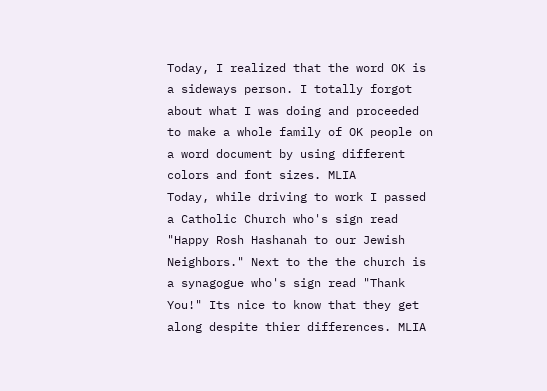Today, I realized that the word OK is a sideways person. I totally forgot about what I was doing and proceeded to make a whole family of OK people on a word document by using different colors and font sizes. MLIA
Today, while driving to work I passed a Catholic Church who's sign read "Happy Rosh Hashanah to our Jewish Neighbors." Next to the the church is a synagogue who's sign read "Thank You!" Its nice to know that they get along despite thier differences. MLIA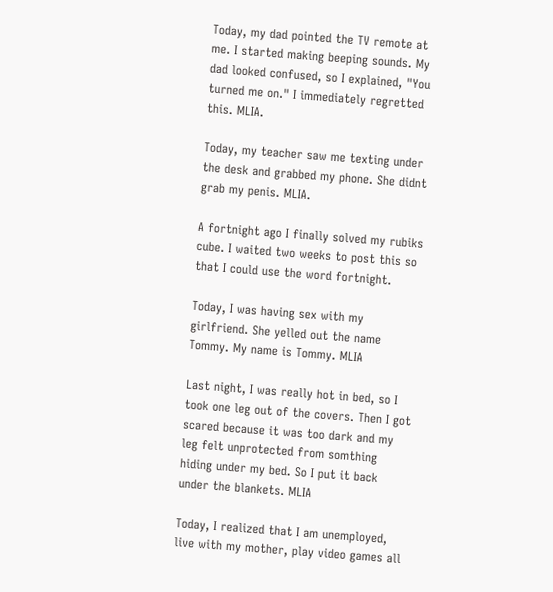Today, my dad pointed the TV remote at me. I started making beeping sounds. My dad looked confused, so I explained, "You turned me on." I immediately regretted this. MLIA.

Today, my teacher saw me texting under the desk and grabbed my phone. She didnt grab my penis. MLIA.

A fortnight ago I finally solved my rubiks cube. I waited two weeks to post this so that I could use the word fortnight.

Today, I was having sex with my girlfriend. She yelled out the name Tommy. My name is Tommy. MLIA

Last night, I was really hot in bed, so I took one leg out of the covers. Then I got scared because it was too dark and my leg felt unprotected from somthing hiding under my bed. So I put it back under the blankets. MLIA

Today, I realized that I am unemployed, live with my mother, play video games all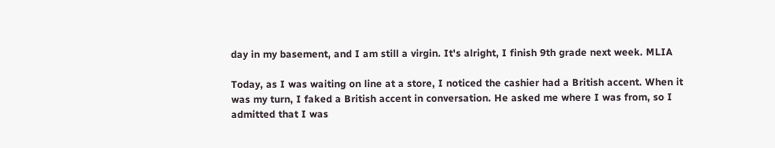day in my basement, and I am still a virgin. It's alright, I finish 9th grade next week. MLIA

Today, as I was waiting on line at a store, I noticed the cashier had a British accent. When it was my turn, I faked a British accent in conversation. He asked me where I was from, so I admitted that I was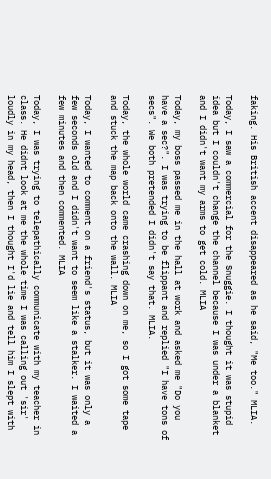faking. His British accent disappeared as he said, "Me too." MLIA.

Today, I saw a commercial for the Snuggie. I thought it was stupid idea but I couldn't change the channel because I was under a blanket and I didn't want my arms to get cold. MLIA

Today, my boss passed me in the hall at work and asked me "Do you have a sec?". I was trying to be flippant and replied "I have tons of secs". We both pretended I didn't say that. MLIA.

Today, the whole world came crashing down on me, so I got some tape and stuck the map back onto the wall. MLIA

Today, I wanted to comment on a friend's status, but it was only a few seconds old and I didn't want to seem like a stalker. I waited a few minutes and then commented. MLIA

Today, I was trying to telepathically communicate with my teacher in class. He didnt look at me the whole time I was calling out 'sir' loudly in my head, then I thought I'd lie and tell him I slept with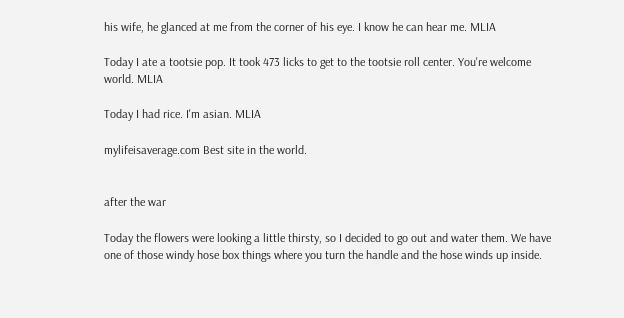his wife, he glanced at me from the corner of his eye. I know he can hear me. MLIA

Today I ate a tootsie pop. It took 473 licks to get to the tootsie roll center. You're welcome world. MLIA

Today I had rice. I'm asian. MLIA

mylifeisaverage.com Best site in the world.


after the war

Today the flowers were looking a little thirsty, so I decided to go out and water them. We have one of those windy hose box things where you turn the handle and the hose winds up inside.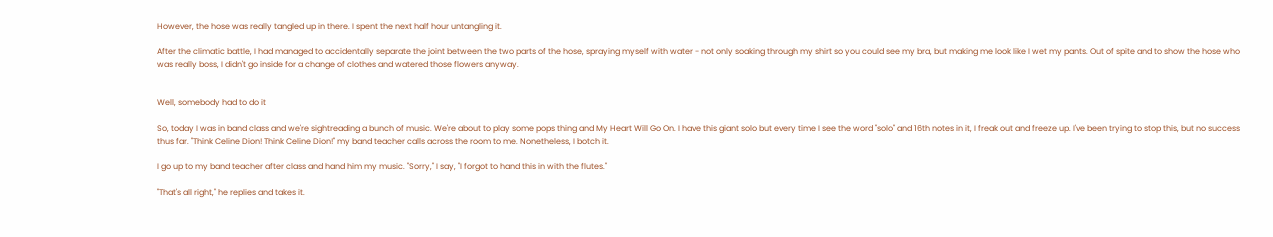However, the hose was really tangled up in there. I spent the next half hour untangling it.

After the climatic battle, I had managed to accidentally separate the joint between the two parts of the hose, spraying myself with water - not only soaking through my shirt so you could see my bra, but making me look like I wet my pants. Out of spite and to show the hose who was really boss, I didn't go inside for a change of clothes and watered those flowers anyway.


Well, somebody had to do it

So, today I was in band class and we're sightreading a bunch of music. We're about to play some pops thing and My Heart Will Go On. I have this giant solo but every time I see the word "solo" and 16th notes in it, I freak out and freeze up. I've been trying to stop this, but no success thus far. "Think Celine Dion! Think Celine Dion!" my band teacher calls across the room to me. Nonetheless, I botch it.

I go up to my band teacher after class and hand him my music. "Sorry," I say, "I forgot to hand this in with the flutes."

"That's all right," he replies and takes it.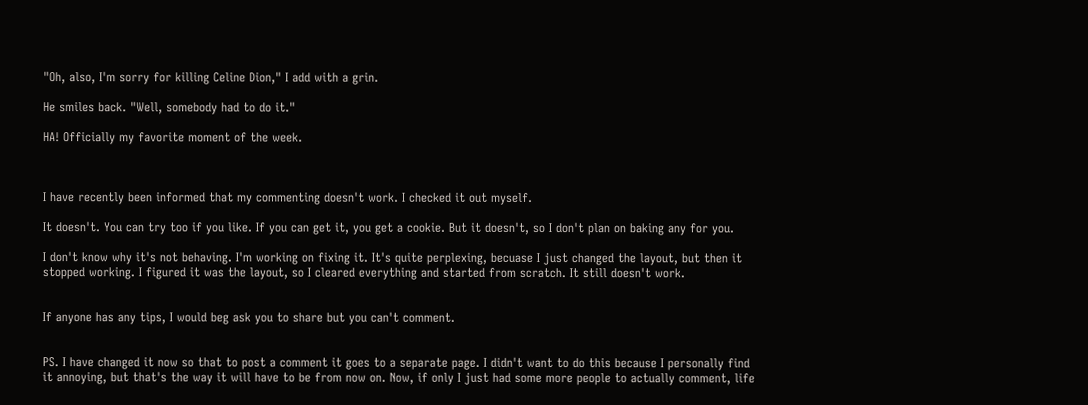"Oh, also, I'm sorry for killing Celine Dion," I add with a grin.

He smiles back. "Well, somebody had to do it."

HA! Officially my favorite moment of the week.



I have recently been informed that my commenting doesn't work. I checked it out myself.

It doesn't. You can try too if you like. If you can get it, you get a cookie. But it doesn't, so I don't plan on baking any for you.

I don't know why it's not behaving. I'm working on fixing it. It's quite perplexing, becuase I just changed the layout, but then it stopped working. I figured it was the layout, so I cleared everything and started from scratch. It still doesn't work.


If anyone has any tips, I would beg ask you to share but you can't comment.


PS. I have changed it now so that to post a comment it goes to a separate page. I didn't want to do this because I personally find it annoying, but that's the way it will have to be from now on. Now, if only I just had some more people to actually comment, life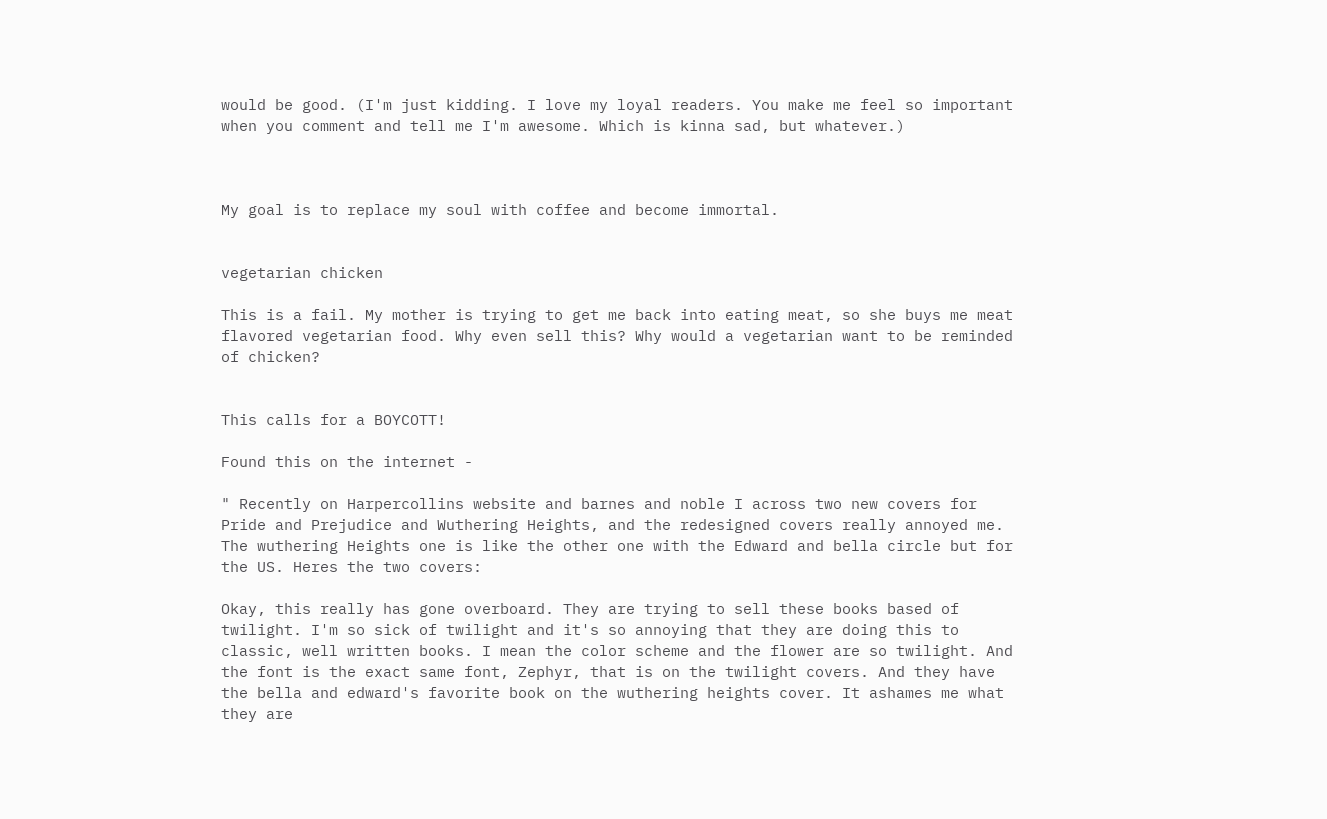would be good. (I'm just kidding. I love my loyal readers. You make me feel so important when you comment and tell me I'm awesome. Which is kinna sad, but whatever.)



My goal is to replace my soul with coffee and become immortal.


vegetarian chicken

This is a fail. My mother is trying to get me back into eating meat, so she buys me meat flavored vegetarian food. Why even sell this? Why would a vegetarian want to be reminded of chicken?


This calls for a BOYCOTT!

Found this on the internet -

" Recently on Harpercollins website and barnes and noble I across two new covers for Pride and Prejudice and Wuthering Heights, and the redesigned covers really annoyed me. The wuthering Heights one is like the other one with the Edward and bella circle but for the US. Heres the two covers:

Okay, this really has gone overboard. They are trying to sell these books based of twilight. I'm so sick of twilight and it's so annoying that they are doing this to classic, well written books. I mean the color scheme and the flower are so twilight. And the font is the exact same font, Zephyr, that is on the twilight covers. And they have the bella and edward's favorite book on the wuthering heights cover. It ashames me what they are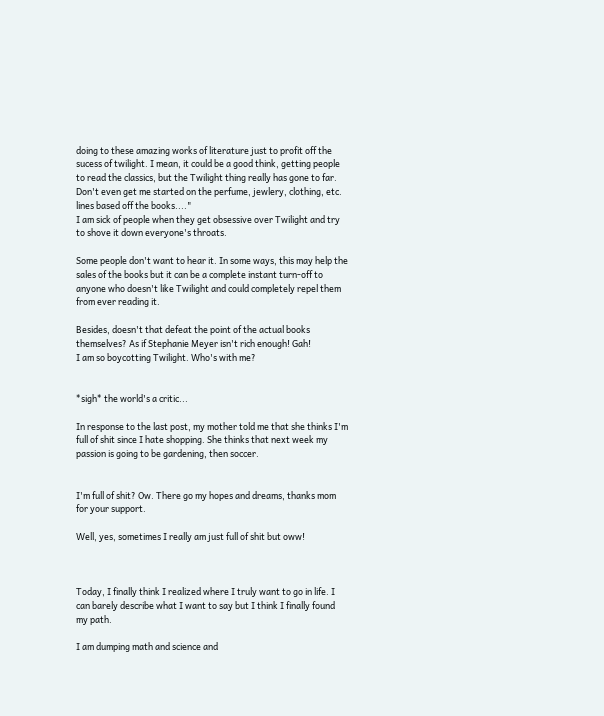doing to these amazing works of literature just to profit off the sucess of twilight. I mean, it could be a good think, getting people to read the classics, but the Twilight thing really has gone to far. Don't even get me started on the perfume, jewlery, clothing, etc. lines based off the books...."
I am sick of people when they get obsessive over Twilight and try to shove it down everyone's throats.

Some people don't want to hear it. In some ways, this may help the sales of the books but it can be a complete instant turn-off to anyone who doesn't like Twilight and could completely repel them from ever reading it.

Besides, doesn't that defeat the point of the actual books themselves? As if Stephanie Meyer isn't rich enough! Gah!
I am so boycotting Twilight. Who's with me?


*sigh* the world's a critic...

In response to the last post, my mother told me that she thinks I'm full of shit since I hate shopping. She thinks that next week my passion is going to be gardening, then soccer.


I'm full of shit? Ow. There go my hopes and dreams, thanks mom for your support.

Well, yes, sometimes I really am just full of shit but oww!



Today, I finally think I realized where I truly want to go in life. I can barely describe what I want to say but I think I finally found my path.

I am dumping math and science and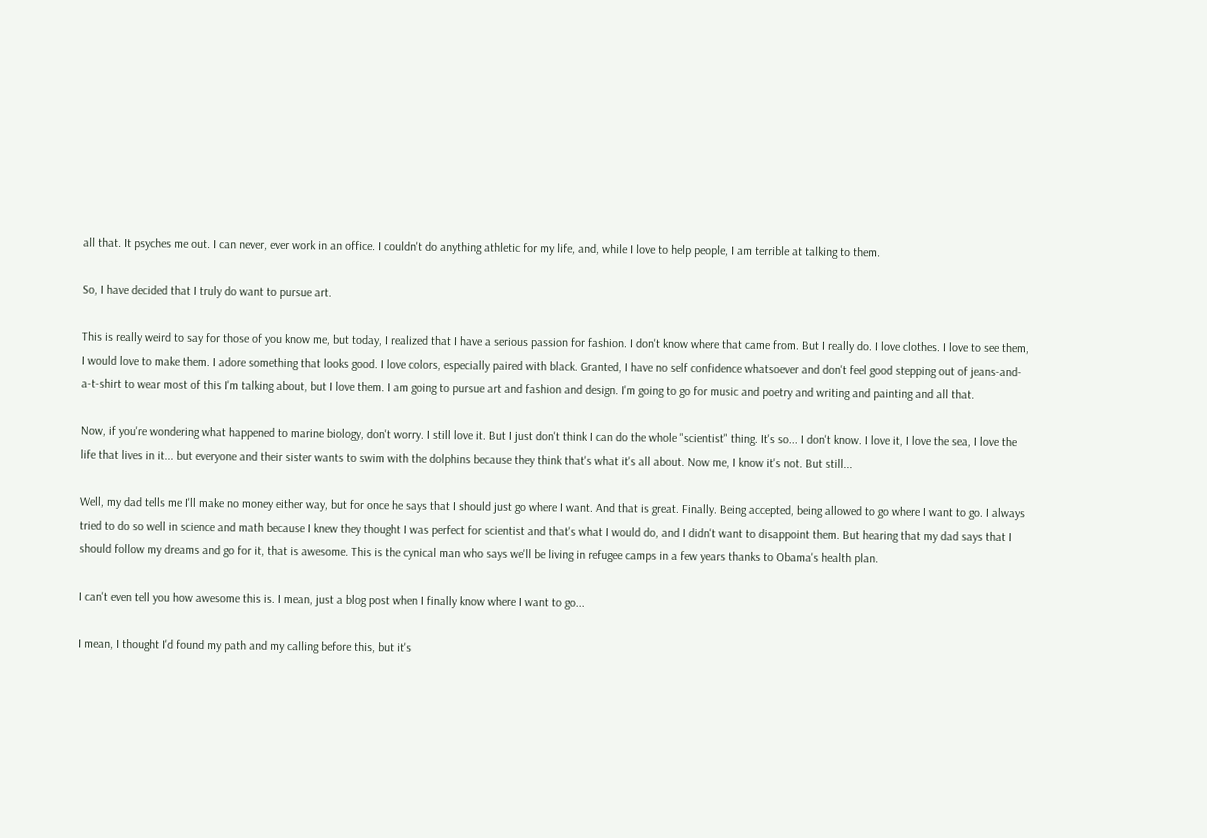all that. It psyches me out. I can never, ever work in an office. I couldn't do anything athletic for my life, and, while I love to help people, I am terrible at talking to them.

So, I have decided that I truly do want to pursue art.

This is really weird to say for those of you know me, but today, I realized that I have a serious passion for fashion. I don't know where that came from. But I really do. I love clothes. I love to see them, I would love to make them. I adore something that looks good. I love colors, especially paired with black. Granted, I have no self confidence whatsoever and don't feel good stepping out of jeans-and-a-t-shirt to wear most of this I'm talking about, but I love them. I am going to pursue art and fashion and design. I'm going to go for music and poetry and writing and painting and all that.

Now, if you're wondering what happened to marine biology, don't worry. I still love it. But I just don't think I can do the whole "scientist" thing. It's so... I don't know. I love it, I love the sea, I love the life that lives in it... but everyone and their sister wants to swim with the dolphins because they think that's what it's all about. Now me, I know it's not. But still...

Well, my dad tells me I'll make no money either way, but for once he says that I should just go where I want. And that is great. Finally. Being accepted, being allowed to go where I want to go. I always tried to do so well in science and math because I knew they thought I was perfect for scientist and that's what I would do, and I didn't want to disappoint them. But hearing that my dad says that I should follow my dreams and go for it, that is awesome. This is the cynical man who says we'll be living in refugee camps in a few years thanks to Obama's health plan.

I can't even tell you how awesome this is. I mean, just a blog post when I finally know where I want to go...

I mean, I thought I'd found my path and my calling before this, but it's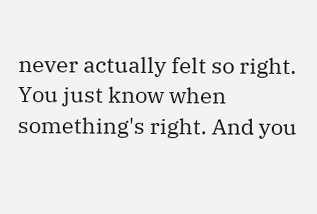never actually felt so right. You just know when something's right. And you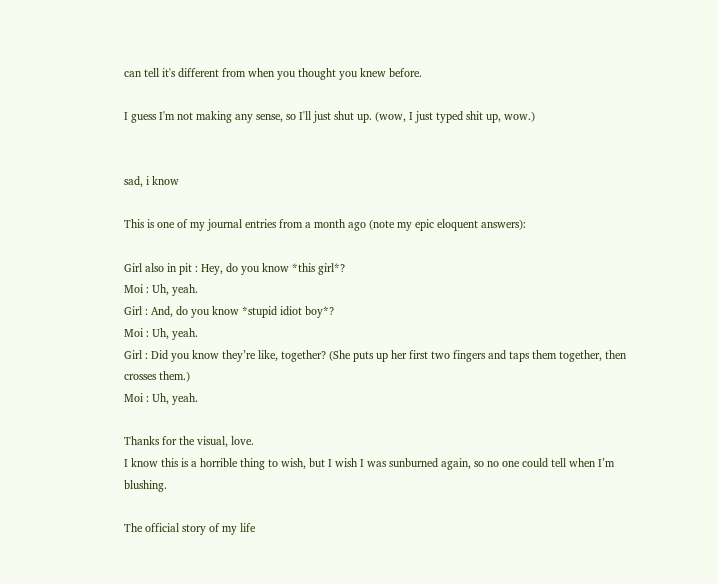can tell it's different from when you thought you knew before.

I guess I'm not making any sense, so I'll just shut up. (wow, I just typed shit up, wow.)


sad, i know

This is one of my journal entries from a month ago (note my epic eloquent answers):

Girl also in pit : Hey, do you know *this girl*?
Moi : Uh, yeah.
Girl : And, do you know *stupid idiot boy*?
Moi : Uh, yeah.
Girl : Did you know they’re like, together? (She puts up her first two fingers and taps them together, then crosses them.)
Moi : Uh, yeah.

Thanks for the visual, love.
I know this is a horrible thing to wish, but I wish I was sunburned again, so no one could tell when I’m blushing.

The official story of my life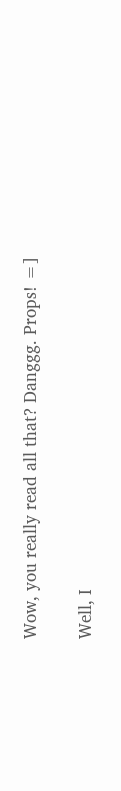Wow, you really read all that? Danggg. Props! =]

Well, I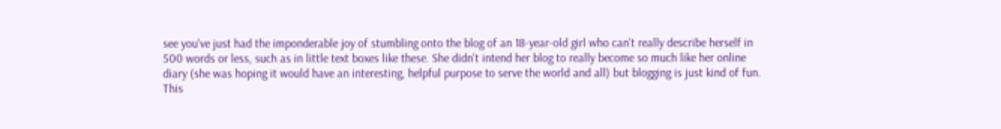see you've just had the imponderable joy of stumbling onto the blog of an 18-year-old girl who can't really describe herself in 500 words or less, such as in little text boxes like these. She didn't intend her blog to really become so much like her online diary (she was hoping it would have an interesting, helpful purpose to serve the world and all) but blogging is just kind of fun. This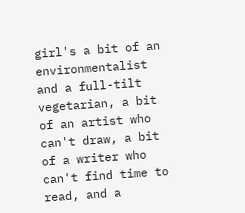girl's a bit of an environmentalist and a full-tilt vegetarian, a bit of an artist who can't draw, a bit of a writer who can't find time to read, and a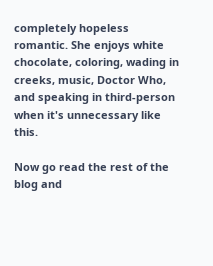completely hopeless romantic. She enjoys white chocolate, coloring, wading in creeks, music, Doctor Who, and speaking in third-person when it's unnecessary like this.

Now go read the rest of the blog and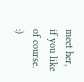meet her, if you like of course. :)